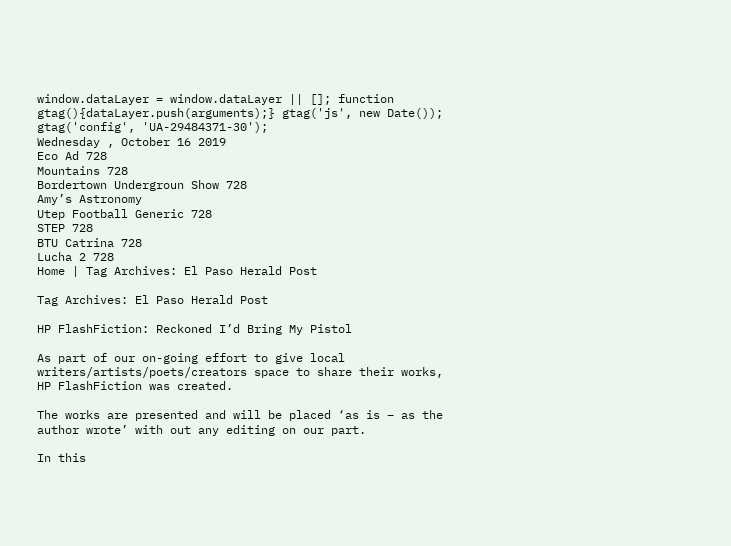window.dataLayer = window.dataLayer || []; function gtag(){dataLayer.push(arguments);} gtag('js', new Date()); gtag('config', 'UA-29484371-30');
Wednesday , October 16 2019
Eco Ad 728
Mountains 728
Bordertown Undergroun Show 728
Amy’s Astronomy
Utep Football Generic 728
STEP 728
BTU Catrina 728
Lucha 2 728
Home | Tag Archives: El Paso Herald Post

Tag Archives: El Paso Herald Post

HP FlashFiction: Reckoned I’d Bring My Pistol

As part of our on-going effort to give local writers/artists/poets/creators space to share their works, HP FlashFiction was created.

The works are presented and will be placed ‘as is – as the author wrote’ with out any editing on our part.

In this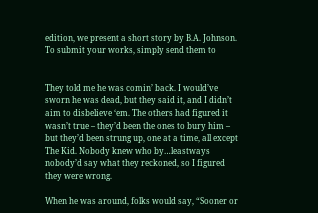edition, we present a short story by B.A. Johnson.  To submit your works, simply send them to


They told me he was comin’ back. I would’ve sworn he was dead, but they said it, and I didn’t aim to disbelieve ‘em. The others had figured it wasn’t true – they’d been the ones to bury him – but they’d been strung up, one at a time, all except The Kid. Nobody knew who by…leastways nobody’d say what they reckoned, so I figured they were wrong.

When he was around, folks would say, “Sooner or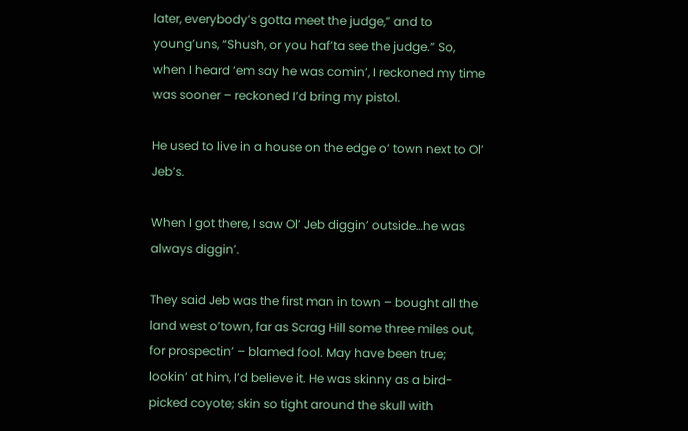later, everybody’s gotta meet the judge,” and to young’uns, “Shush, or you haf’ta see the judge.” So, when I heard ‘em say he was comin’, I reckoned my time was sooner – reckoned I’d bring my pistol.

He used to live in a house on the edge o’ town next to Ol’ Jeb’s.

When I got there, I saw Ol’ Jeb diggin’ outside…he was always diggin’.

They said Jeb was the first man in town – bought all the land west o’town, far as Scrag Hill some three miles out, for prospectin’ – blamed fool. May have been true; lookin’ at him, I’d believe it. He was skinny as a bird-picked coyote; skin so tight around the skull with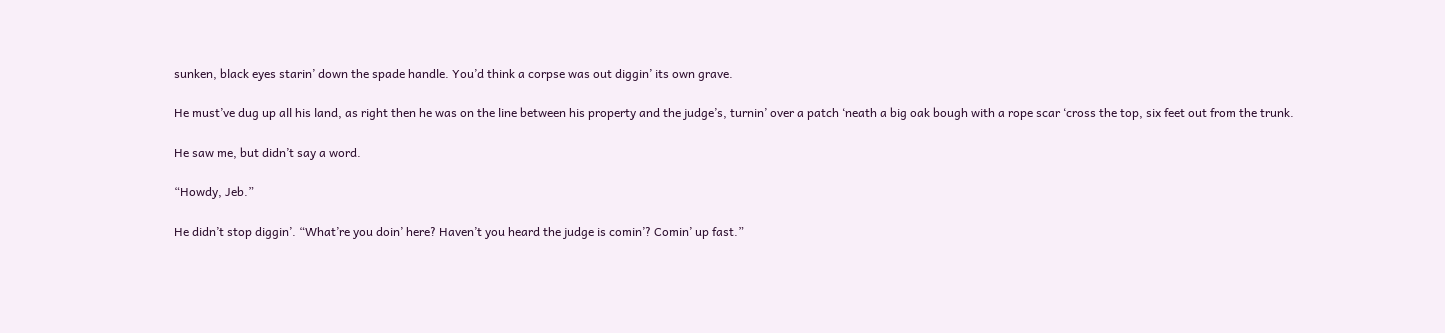sunken, black eyes starin’ down the spade handle. You’d think a corpse was out diggin’ its own grave.

He must’ve dug up all his land, as right then he was on the line between his property and the judge’s, turnin’ over a patch ‘neath a big oak bough with a rope scar ‘cross the top, six feet out from the trunk.

He saw me, but didn’t say a word.

“Howdy, Jeb.”

He didn’t stop diggin’. “What’re you doin’ here? Haven’t you heard the judge is comin’? Comin’ up fast.”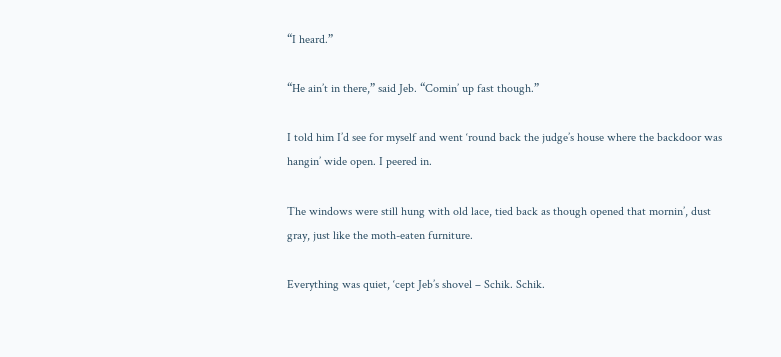“I heard.”

“He ain’t in there,” said Jeb. “Comin’ up fast though.”

I told him I’d see for myself and went ‘round back the judge’s house where the backdoor was hangin’ wide open. I peered in.

The windows were still hung with old lace, tied back as though opened that mornin’, dust gray, just like the moth-eaten furniture.

Everything was quiet, ‘cept Jeb’s shovel – Schik. Schik.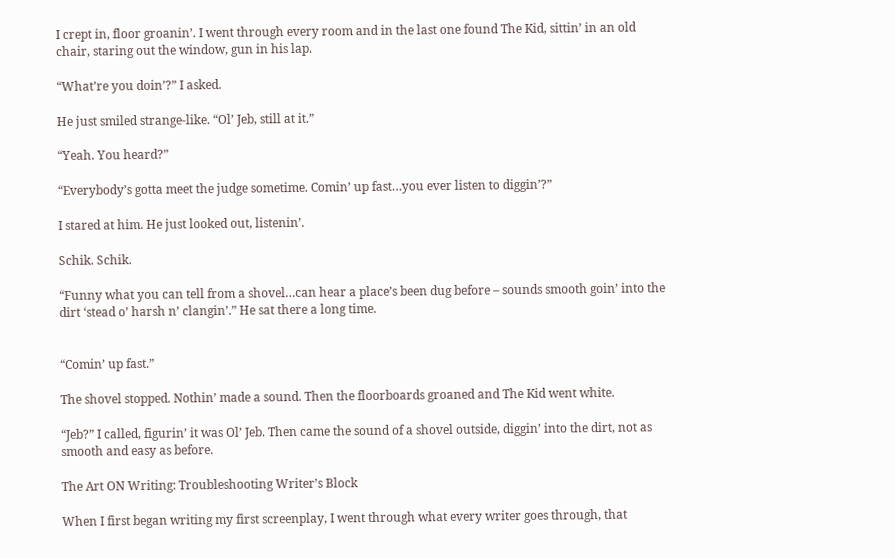I crept in, floor groanin’. I went through every room and in the last one found The Kid, sittin’ in an old chair, staring out the window, gun in his lap.

“What’re you doin’?” I asked.

He just smiled strange-like. “Ol’ Jeb, still at it.”

“Yeah. You heard?”

“Everybody’s gotta meet the judge sometime. Comin’ up fast…you ever listen to diggin’?”

I stared at him. He just looked out, listenin’.

Schik. Schik.

“Funny what you can tell from a shovel…can hear a place’s been dug before – sounds smooth goin’ into the dirt ‘stead o’ harsh n’ clangin’.” He sat there a long time.


“Comin’ up fast.”

The shovel stopped. Nothin’ made a sound. Then the floorboards groaned and The Kid went white.

“Jeb?” I called, figurin’ it was Ol’ Jeb. Then came the sound of a shovel outside, diggin’ into the dirt, not as smooth and easy as before.

The Art ON Writing: Troubleshooting Writer’s Block

When I first began writing my first screenplay, I went through what every writer goes through, that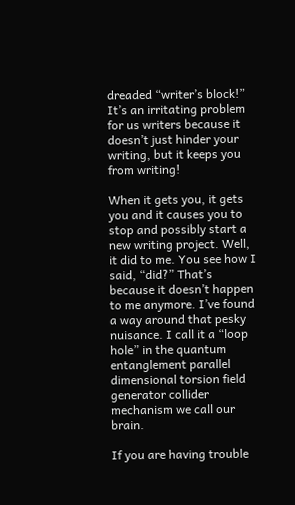dreaded “writer’s block!” It’s an irritating problem for us writers because it doesn’t just hinder your writing, but it keeps you from writing!

When it gets you, it gets you and it causes you to stop and possibly start a new writing project. Well, it did to me. You see how I said, “did?” That’s because it doesn’t happen to me anymore. I’ve found a way around that pesky nuisance. I call it a “loop hole” in the quantum entanglement parallel dimensional torsion field generator collider mechanism we call our brain.

If you are having trouble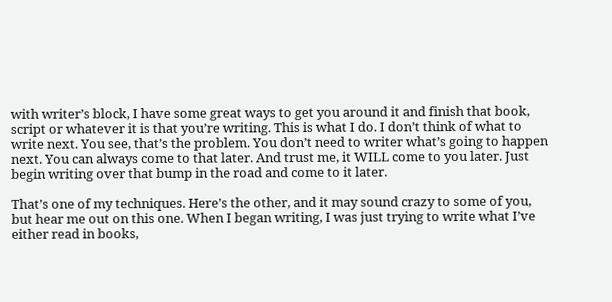with writer’s block, I have some great ways to get you around it and finish that book, script or whatever it is that you’re writing. This is what I do. I don’t think of what to write next. You see, that’s the problem. You don’t need to writer what’s going to happen next. You can always come to that later. And trust me, it WILL come to you later. Just begin writing over that bump in the road and come to it later.

That’s one of my techniques. Here’s the other, and it may sound crazy to some of you, but hear me out on this one. When I began writing, I was just trying to write what I’ve either read in books,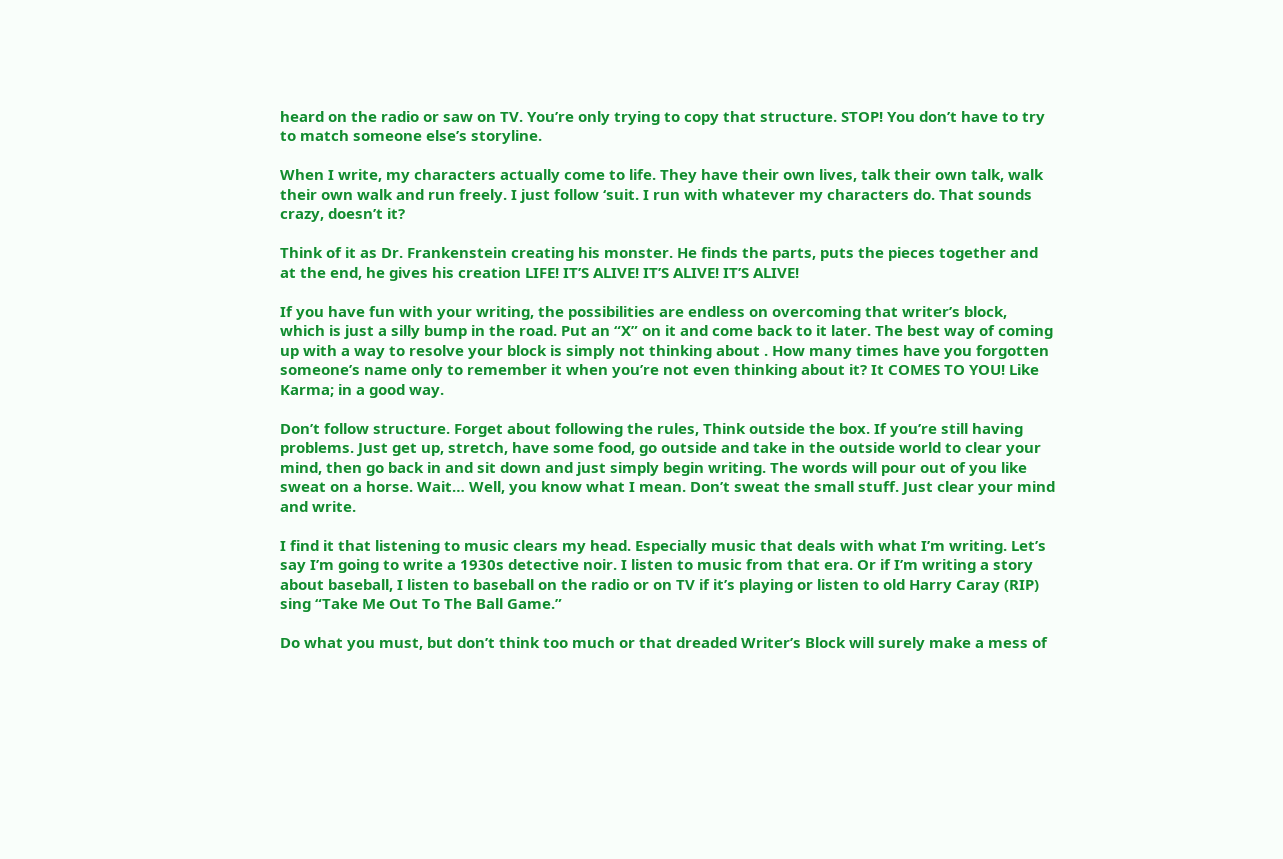heard on the radio or saw on TV. You’re only trying to copy that structure. STOP! You don’t have to try to match someone else’s storyline.

When I write, my characters actually come to life. They have their own lives, talk their own talk, walk their own walk and run freely. I just follow ‘suit. I run with whatever my characters do. That sounds crazy, doesn’t it?

Think of it as Dr. Frankenstein creating his monster. He finds the parts, puts the pieces together and at the end, he gives his creation LIFE! IT’S ALIVE! IT’S ALIVE! IT’S ALIVE!

If you have fun with your writing, the possibilities are endless on overcoming that writer’s block, which is just a silly bump in the road. Put an “X” on it and come back to it later. The best way of coming up with a way to resolve your block is simply not thinking about . How many times have you forgotten someone’s name only to remember it when you’re not even thinking about it? It COMES TO YOU! Like Karma; in a good way.

Don’t follow structure. Forget about following the rules, Think outside the box. If you’re still having problems. Just get up, stretch, have some food, go outside and take in the outside world to clear your mind, then go back in and sit down and just simply begin writing. The words will pour out of you like sweat on a horse. Wait… Well, you know what I mean. Don’t sweat the small stuff. Just clear your mind and write.

I find it that listening to music clears my head. Especially music that deals with what I’m writing. Let’s say I’m going to write a 1930s detective noir. I listen to music from that era. Or if I’m writing a story about baseball, I listen to baseball on the radio or on TV if it’s playing or listen to old Harry Caray (RIP) sing “Take Me Out To The Ball Game.”

Do what you must, but don’t think too much or that dreaded Writer’s Block will surely make a mess of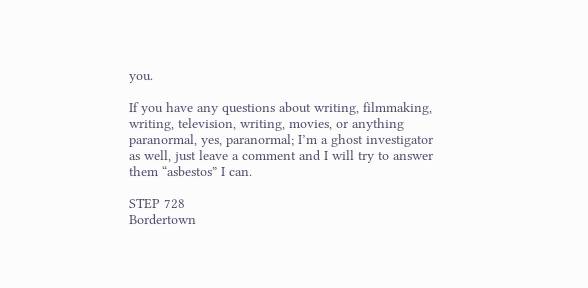you.

If you have any questions about writing, filmmaking, writing, television, writing, movies, or anything paranormal, yes, paranormal; I’m a ghost investigator as well, just leave a comment and I will try to answer them “asbestos” I can.

STEP 728
Bordertown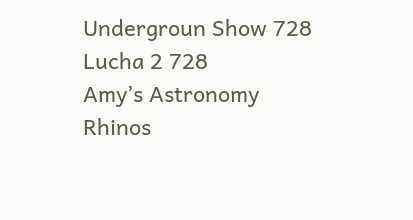Undergroun Show 728
Lucha 2 728
Amy’s Astronomy
Rhinos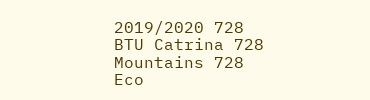2019/2020 728
BTU Catrina 728
Mountains 728
Eco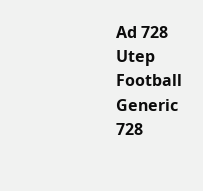Ad 728
Utep Football Generic 728